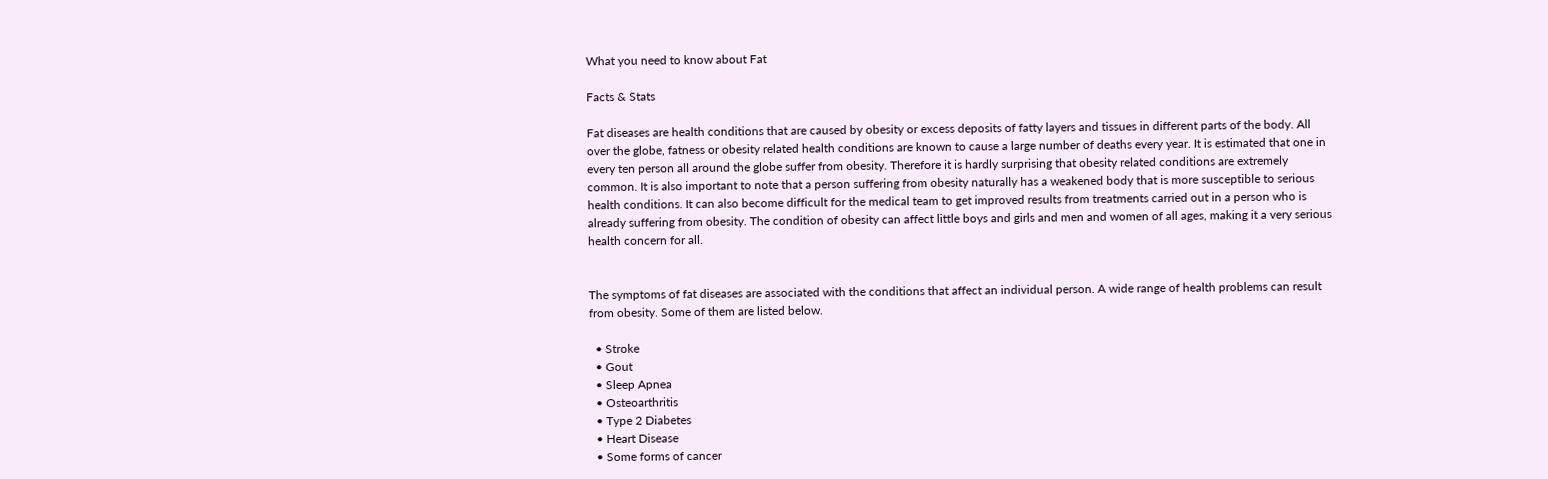What you need to know about Fat

Facts & Stats

Fat diseases are health conditions that are caused by obesity or excess deposits of fatty layers and tissues in different parts of the body. All over the globe, fatness or obesity related health conditions are known to cause a large number of deaths every year. It is estimated that one in every ten person all around the globe suffer from obesity. Therefore it is hardly surprising that obesity related conditions are extremely common. It is also important to note that a person suffering from obesity naturally has a weakened body that is more susceptible to serious health conditions. It can also become difficult for the medical team to get improved results from treatments carried out in a person who is already suffering from obesity. The condition of obesity can affect little boys and girls and men and women of all ages, making it a very serious health concern for all.


The symptoms of fat diseases are associated with the conditions that affect an individual person. A wide range of health problems can result from obesity. Some of them are listed below.

  • Stroke
  • Gout
  • Sleep Apnea
  • Osteoarthritis
  • Type 2 Diabetes
  • Heart Disease
  • Some forms of cancer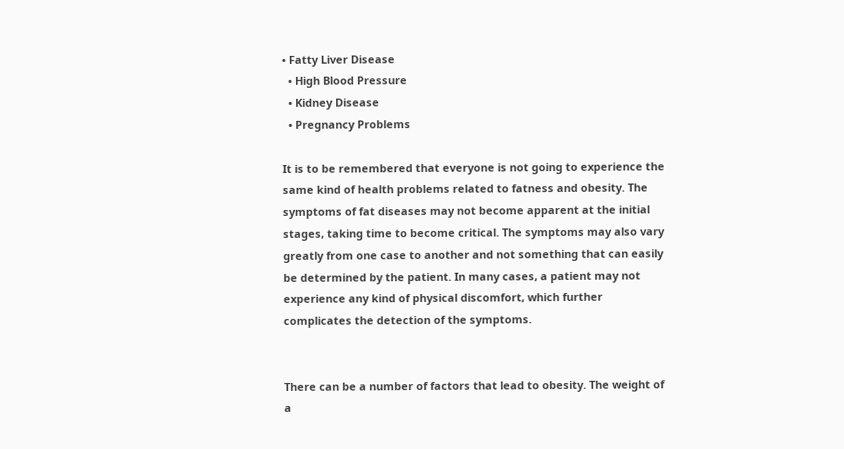• Fatty Liver Disease
  • High Blood Pressure
  • Kidney Disease
  • Pregnancy Problems

It is to be remembered that everyone is not going to experience the same kind of health problems related to fatness and obesity. The symptoms of fat diseases may not become apparent at the initial stages, taking time to become critical. The symptoms may also vary greatly from one case to another and not something that can easily be determined by the patient. In many cases, a patient may not experience any kind of physical discomfort, which further complicates the detection of the symptoms.


There can be a number of factors that lead to obesity. The weight of a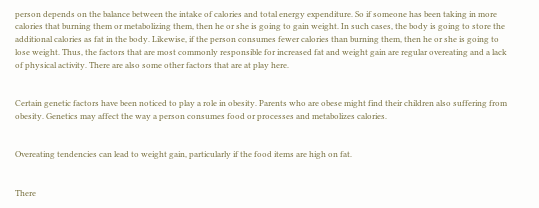person depends on the balance between the intake of calories and total energy expenditure. So if someone has been taking in more calories that burning them or metabolizing them, then he or she is going to gain weight. In such cases, the body is going to store the additional calories as fat in the body. Likewise, if the person consumes fewer calories than burning them, then he or she is going to lose weight. Thus, the factors that are most commonly responsible for increased fat and weight gain are regular overeating and a lack of physical activity. There are also some other factors that are at play here.


Certain genetic factors have been noticed to play a role in obesity. Parents who are obese might find their children also suffering from obesity. Genetics may affect the way a person consumes food or processes and metabolizes calories.


Overeating tendencies can lead to weight gain, particularly if the food items are high on fat.


There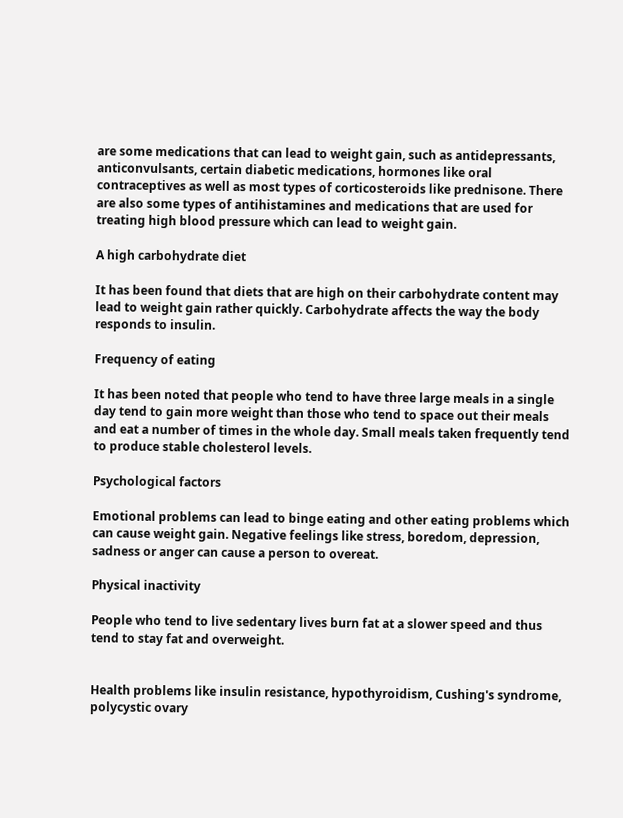are some medications that can lead to weight gain, such as antidepressants, anticonvulsants, certain diabetic medications, hormones like oral contraceptives as well as most types of corticosteroids like prednisone. There are also some types of antihistamines and medications that are used for treating high blood pressure which can lead to weight gain.

A high carbohydrate diet

It has been found that diets that are high on their carbohydrate content may lead to weight gain rather quickly. Carbohydrate affects the way the body responds to insulin.

Frequency of eating

It has been noted that people who tend to have three large meals in a single day tend to gain more weight than those who tend to space out their meals and eat a number of times in the whole day. Small meals taken frequently tend to produce stable cholesterol levels.

Psychological factors

Emotional problems can lead to binge eating and other eating problems which can cause weight gain. Negative feelings like stress, boredom, depression, sadness or anger can cause a person to overeat.

Physical inactivity

People who tend to live sedentary lives burn fat at a slower speed and thus tend to stay fat and overweight.


Health problems like insulin resistance, hypothyroidism, Cushing's syndrome, polycystic ovary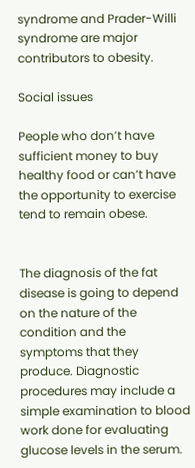syndrome and Prader-Willi syndrome are major contributors to obesity.

Social issues

People who don’t have sufficient money to buy healthy food or can’t have the opportunity to exercise tend to remain obese.


The diagnosis of the fat disease is going to depend on the nature of the condition and the symptoms that they produce. Diagnostic procedures may include a simple examination to blood work done for evaluating glucose levels in the serum.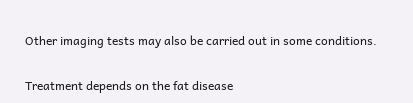Other imaging tests may also be carried out in some conditions.


Treatment depends on the fat disease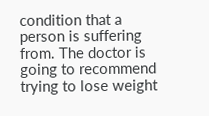condition that a person is suffering from. The doctor is going to recommend trying to lose weight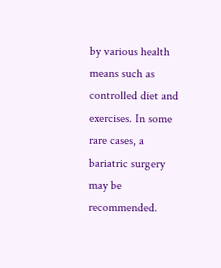by various health means such as controlled diet and exercises. In some rare cases, a bariatric surgery may be recommended.